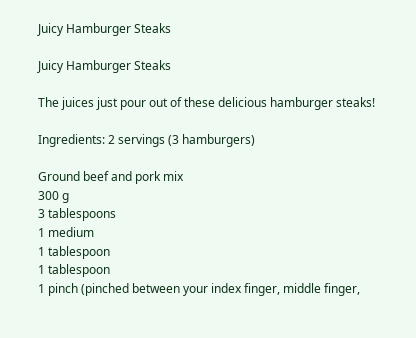Juicy Hamburger Steaks

Juicy Hamburger Steaks

The juices just pour out of these delicious hamburger steaks!

Ingredients: 2 servings (3 hamburgers)

Ground beef and pork mix
300 g
3 tablespoons
1 medium
1 tablespoon
1 tablespoon
1 pinch (pinched between your index finger, middle finger,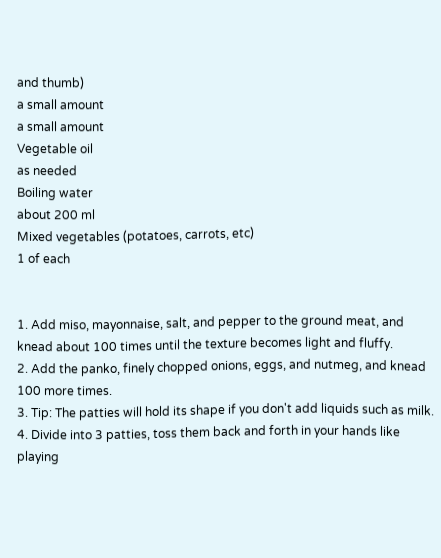and thumb)
a small amount
a small amount
Vegetable oil
as needed
Boiling water
about 200 ml
Mixed vegetables (potatoes, carrots, etc)
1 of each


1. Add miso, mayonnaise, salt, and pepper to the ground meat, and knead about 100 times until the texture becomes light and fluffy.
2. Add the panko, finely chopped onions, eggs, and nutmeg, and knead 100 more times.
3. Tip: The patties will hold its shape if you don't add liquids such as milk.
4. Divide into 3 patties, toss them back and forth in your hands like playing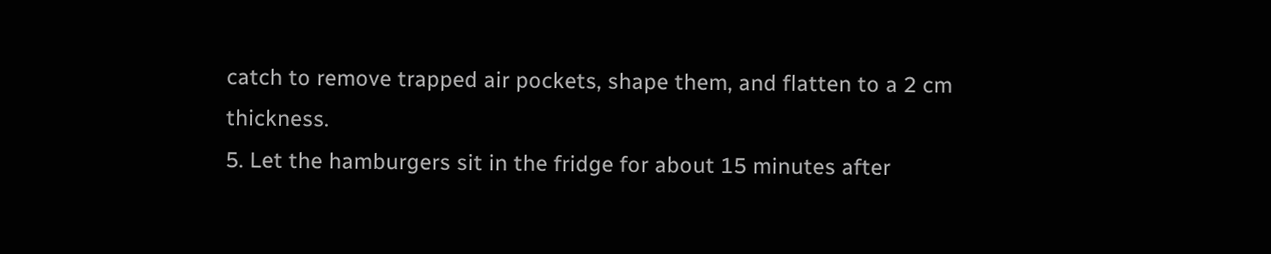catch to remove trapped air pockets, shape them, and flatten to a 2 cm thickness.
5. Let the hamburgers sit in the fridge for about 15 minutes after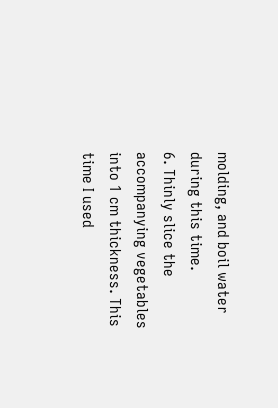molding, and boil water during this time.
6. Thinly slice the accompanying vegetables into 1 cm thickness. This time I used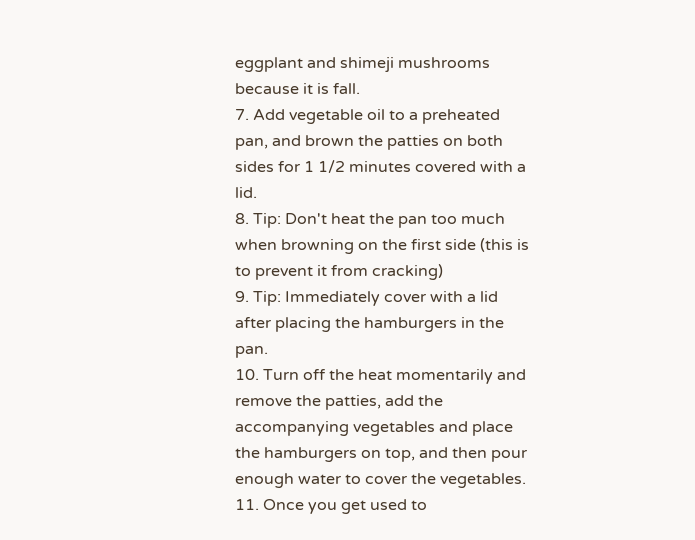eggplant and shimeji mushrooms because it is fall.
7. Add vegetable oil to a preheated pan, and brown the patties on both sides for 1 1/2 minutes covered with a lid.
8. Tip: Don't heat the pan too much when browning on the first side (this is to prevent it from cracking)
9. Tip: Immediately cover with a lid after placing the hamburgers in the pan.
10. Turn off the heat momentarily and remove the patties, add the accompanying vegetables and place the hamburgers on top, and then pour enough water to cover the vegetables.
11. Once you get used to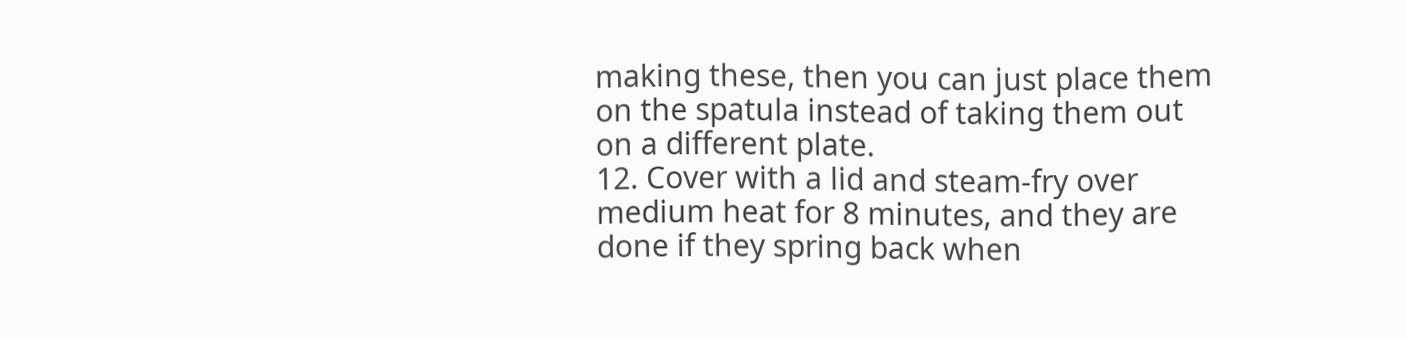making these, then you can just place them on the spatula instead of taking them out on a different plate.
12. Cover with a lid and steam-fry over medium heat for 8 minutes, and they are done if they spring back when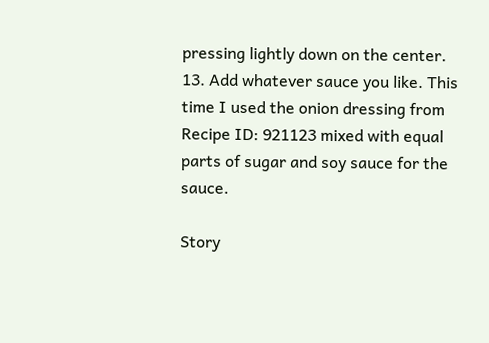pressing lightly down on the center.
13. Add whatever sauce you like. This time I used the onion dressing from Recipe ID: 921123 mixed with equal parts of sugar and soy sauce for the sauce.

Story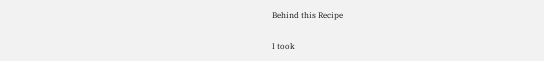Behind this Recipe

I took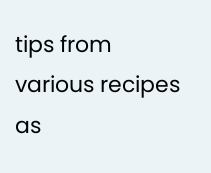tips from various recipes as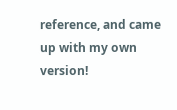reference, and came up with my own version!